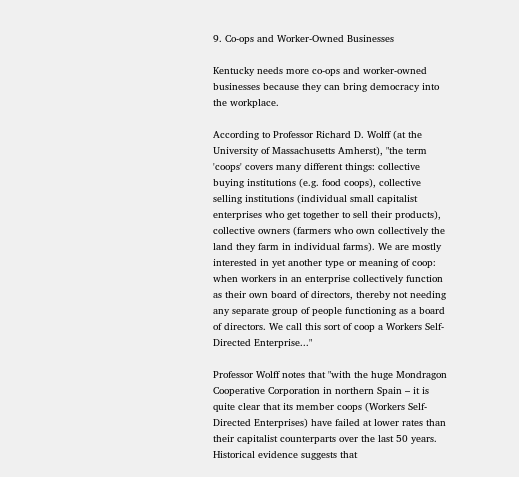9. Co-ops and Worker-Owned Businesses

Kentucky needs more co-ops and worker-owned businesses because they can bring democracy into the workplace.

According to Professor Richard D. Wolff (at the University of Massachusetts Amherst), "the term 'coops' covers many different things: collective buying institutions (e.g. food coops), collective selling institutions (individual small capitalist enterprises who get together to sell their products), collective owners (farmers who own collectively the land they farm in individual farms). We are mostly interested in yet another type or meaning of coop: when workers in an enterprise collectively function as their own board of directors, thereby not needing any separate group of people functioning as a board of directors. We call this sort of coop a Workers Self-Directed Enterprise..."

Professor Wolff notes that "with the huge Mondragon Cooperative Corporation in northern Spain – it is quite clear that its member coops (Workers Self-Directed Enterprises) have failed at lower rates than their capitalist counterparts over the last 50 years. Historical evidence suggests that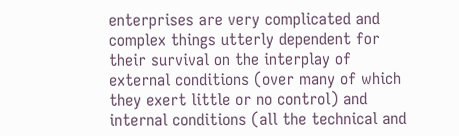enterprises are very complicated and complex things utterly dependent for their survival on the interplay of external conditions (over many of which they exert little or no control) and internal conditions (all the technical and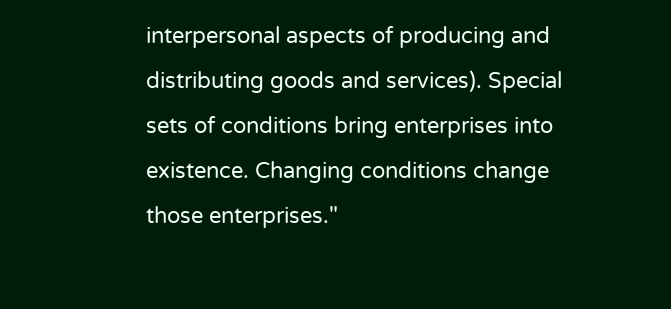interpersonal aspects of producing and distributing goods and services). Special sets of conditions bring enterprises into existence. Changing conditions change those enterprises."